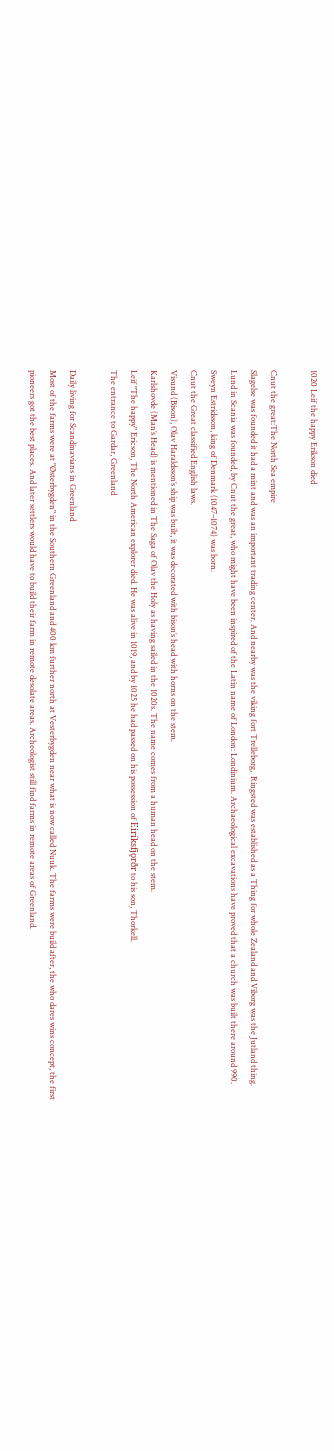1020 Leif the happy Erikson died

Cnut the great:The North Sea empire
Slagelse was founded it had a mint and was an important trading center. And nearby was the viking fort Trelleborg,  Ringsted was established as a Thing for whole Zealand and Viborg was the Jutland thing. Lund in Scania was founded, by Cnut the great, who might have been inspired of the Latin name of London: Londinium. Archaeological excavations have proved that a church was built there around 990.
Sweyn Estridsson, king of Denmark (1047–1074) was born.
Cnut the Great classified English laws.
Visund (Bison), Olav Haraldsson’s ship was built, it was decorated with bison’s head with horns on the stem.
Karlshovde (Man’s Head) is mentioned in The Saga of Olav the Holy as having sailed in the 1020s. The name comes from a human head on the stem.
Leif "The happy" Ericson, The North American explorer died. He was alive in 1019, and by 1025 he had passed on his possession of Eiríksfjǫrðr to his son, Thorkell.
The entrance to Gardar, Greenland

Daily living for Scandinavians in Greenland
Most of the farms were at "Østerbygden" in the Southern Greenland and 400 km further north at Vesterbygden near what is now called Nuuk. The farms were build after, the who dares wins concept, the first pioneers got the best places. And later settlers would have to build their farm in remote desolate areas. Archeologist still find farms in remote areas of Greenland.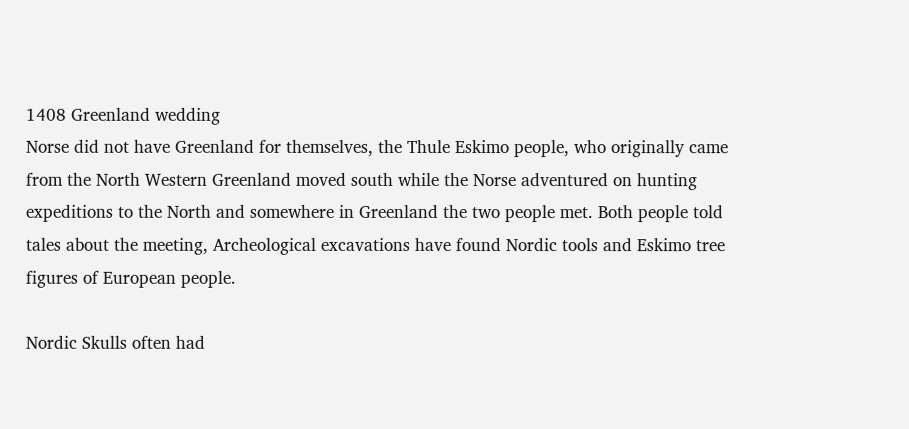1408 Greenland wedding
Norse did not have Greenland for themselves, the Thule Eskimo people, who originally came from the North Western Greenland moved south while the Norse adventured on hunting expeditions to the North and somewhere in Greenland the two people met. Both people told tales about the meeting, Archeological excavations have found Nordic tools and Eskimo tree figures of European people.

Nordic Skulls often had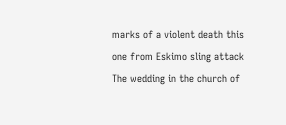marks of a violent death this one from Eskimo sling attack
The wedding in the church of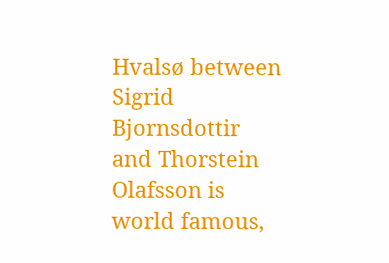Hvalsø between Sigrid Bjornsdottir and Thorstein Olafsson is world famous,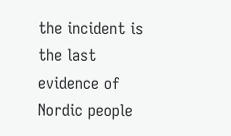the incident is the last evidence of Nordic people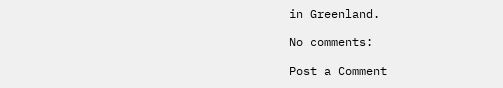in Greenland.

No comments:

Post a Comment